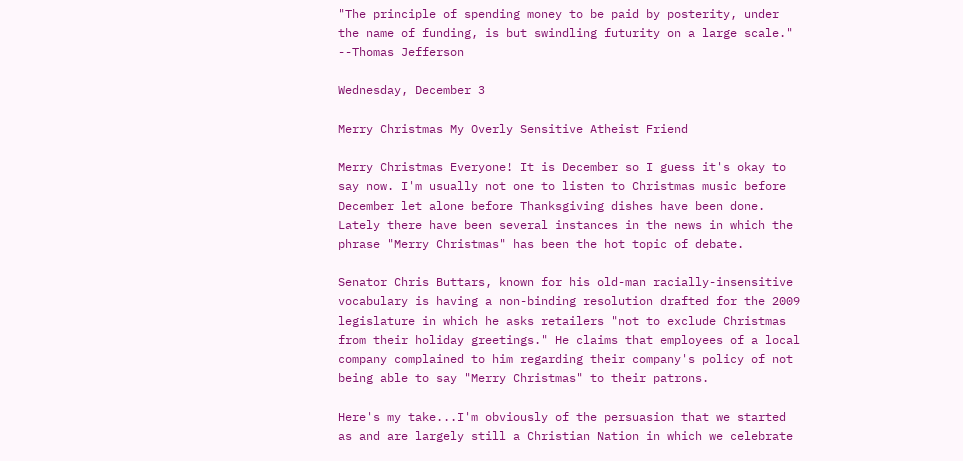"The principle of spending money to be paid by posterity, under the name of funding, is but swindling futurity on a large scale." --Thomas Jefferson

Wednesday, December 3

Merry Christmas My Overly Sensitive Atheist Friend

Merry Christmas Everyone! It is December so I guess it's okay to say now. I'm usually not one to listen to Christmas music before December let alone before Thanksgiving dishes have been done. Lately there have been several instances in the news in which the phrase "Merry Christmas" has been the hot topic of debate.

Senator Chris Buttars, known for his old-man racially-insensitive vocabulary is having a non-binding resolution drafted for the 2009 legislature in which he asks retailers "not to exclude Christmas from their holiday greetings." He claims that employees of a local company complained to him regarding their company's policy of not being able to say "Merry Christmas" to their patrons.

Here's my take...I'm obviously of the persuasion that we started as and are largely still a Christian Nation in which we celebrate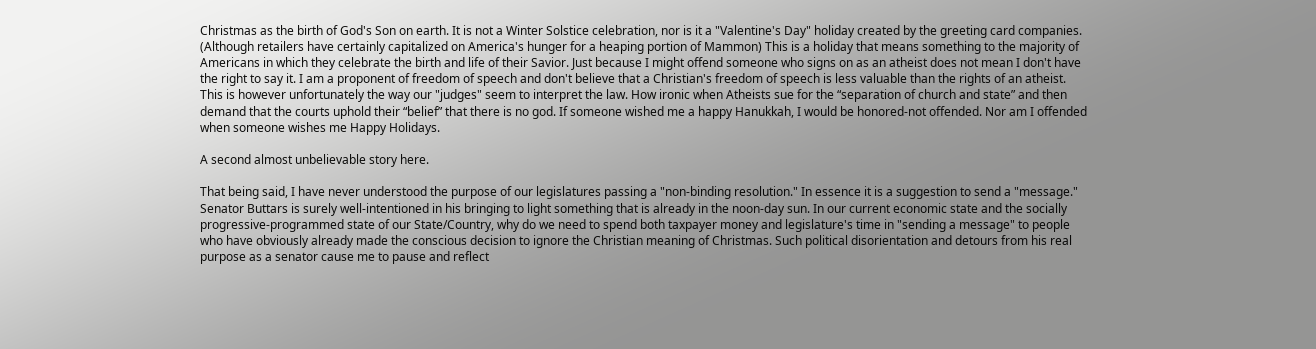Christmas as the birth of God's Son on earth. It is not a Winter Solstice celebration, nor is it a "Valentine's Day" holiday created by the greeting card companies. (Although retailers have certainly capitalized on America's hunger for a heaping portion of Mammon) This is a holiday that means something to the majority of Americans in which they celebrate the birth and life of their Savior. Just because I might offend someone who signs on as an atheist does not mean I don't have the right to say it. I am a proponent of freedom of speech and don't believe that a Christian's freedom of speech is less valuable than the rights of an atheist. This is however unfortunately the way our "judges" seem to interpret the law. How ironic when Atheists sue for the “separation of church and state” and then demand that the courts uphold their “belief” that there is no god. If someone wished me a happy Hanukkah, I would be honored-not offended. Nor am I offended when someone wishes me Happy Holidays.

A second almost unbelievable story here.

That being said, I have never understood the purpose of our legislatures passing a "non-binding resolution." In essence it is a suggestion to send a "message." Senator Buttars is surely well-intentioned in his bringing to light something that is already in the noon-day sun. In our current economic state and the socially progressive-programmed state of our State/Country, why do we need to spend both taxpayer money and legislature's time in "sending a message" to people who have obviously already made the conscious decision to ignore the Christian meaning of Christmas. Such political disorientation and detours from his real purpose as a senator cause me to pause and reflect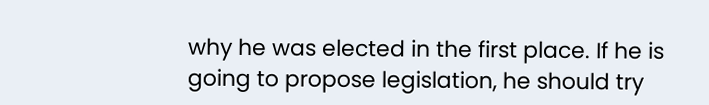why he was elected in the first place. If he is going to propose legislation, he should try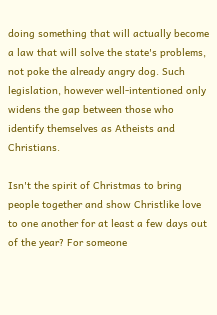doing something that will actually become a law that will solve the state's problems, not poke the already angry dog. Such legislation, however well-intentioned only widens the gap between those who identify themselves as Atheists and Christians.

Isn't the spirit of Christmas to bring people together and show Christlike love to one another for at least a few days out of the year? For someone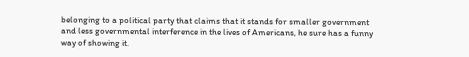belonging to a political party that claims that it stands for smaller government and less governmental interference in the lives of Americans, he sure has a funny way of showing it.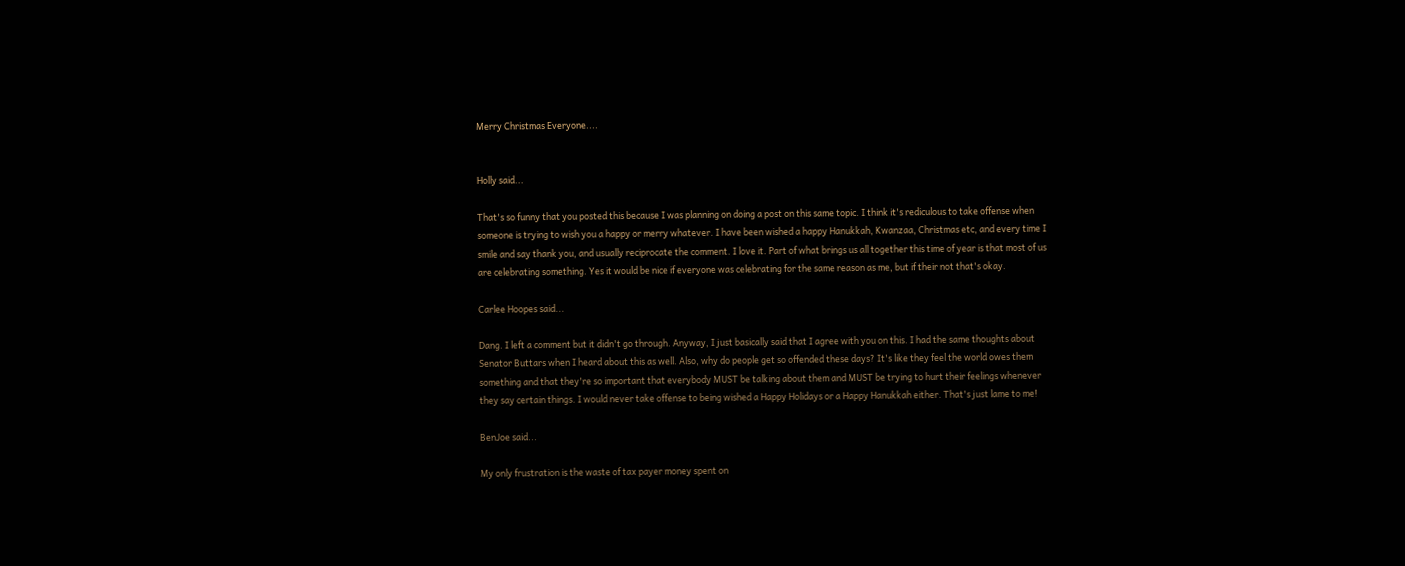Merry Christmas Everyone....


Holly said...

That's so funny that you posted this because I was planning on doing a post on this same topic. I think it's rediculous to take offense when someone is trying to wish you a happy or merry whatever. I have been wished a happy Hanukkah, Kwanzaa, Christmas etc, and every time I smile and say thank you, and usually reciprocate the comment. I love it. Part of what brings us all together this time of year is that most of us are celebrating something. Yes it would be nice if everyone was celebrating for the same reason as me, but if their not that's okay.

Carlee Hoopes said...

Dang. I left a comment but it didn't go through. Anyway, I just basically said that I agree with you on this. I had the same thoughts about Senator Buttars when I heard about this as well. Also, why do people get so offended these days? It's like they feel the world owes them something and that they're so important that everybody MUST be talking about them and MUST be trying to hurt their feelings whenever they say certain things. I would never take offense to being wished a Happy Holidays or a Happy Hanukkah either. That's just lame to me!

BenJoe said...

My only frustration is the waste of tax payer money spent on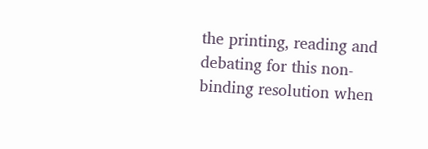the printing, reading and debating for this non-binding resolution when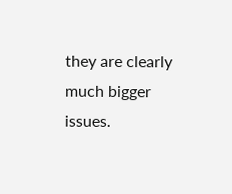they are clearly much bigger issues.